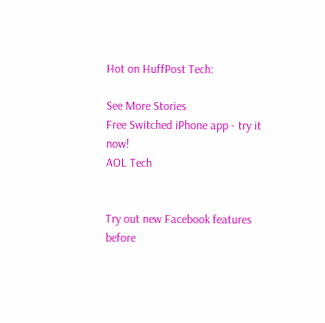Hot on HuffPost Tech:

See More Stories
Free Switched iPhone app - try it now!
AOL Tech


Try out new Facebook features before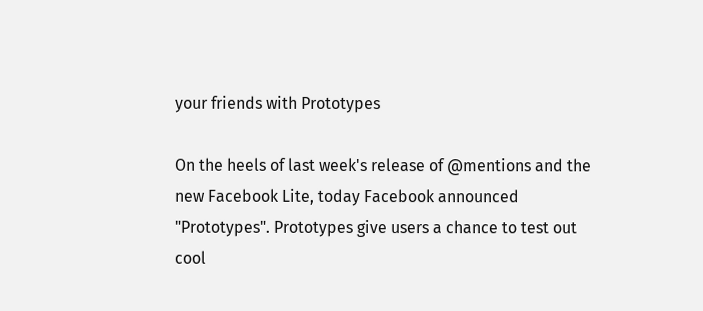your friends with Prototypes

On the heels of last week's release of @mentions and the new Facebook Lite, today Facebook announced "Prototypes". Prototypes give users a chance to test out cool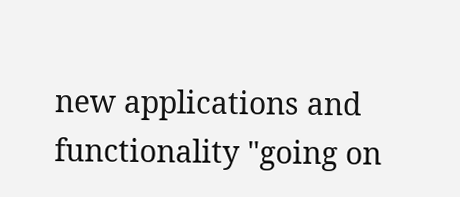new applications and functionality "going on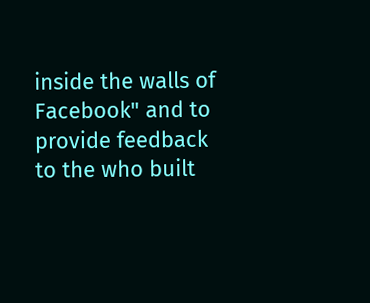inside the walls of Facebook" and to provide feedback to the who built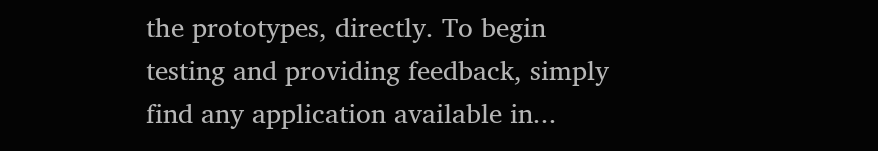the prototypes, directly. To begin testing and providing feedback, simply find any application available in...